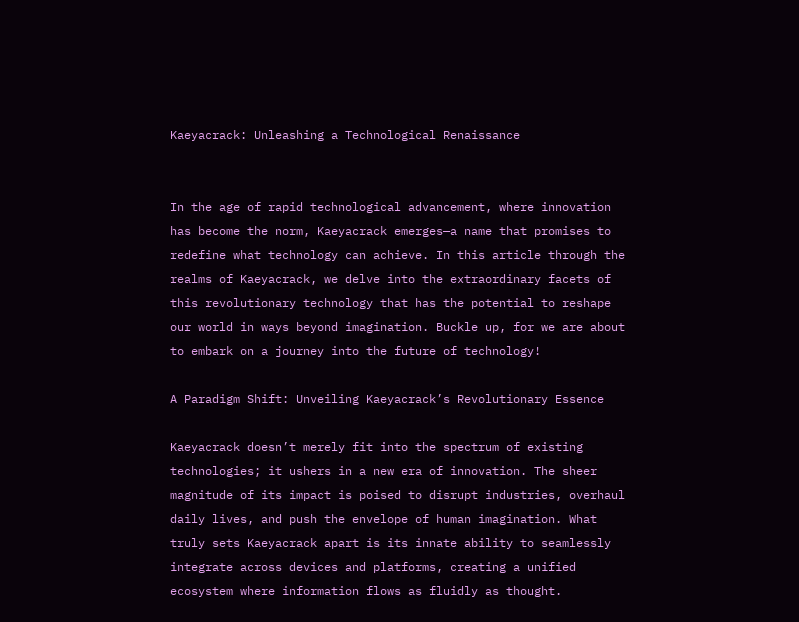Kaeyacrack: Unleashing a Technological Renaissance


In the age of rapid technological advancement, where innovation has become the norm, Kaeyacrack emerges—a name that promises to redefine what technology can achieve. In this article through the realms of Kaeyacrack, we delve into the extraordinary facets of this revolutionary technology that has the potential to reshape our world in ways beyond imagination. Buckle up, for we are about to embark on a journey into the future of technology!

A Paradigm Shift: Unveiling Kaeyacrack’s Revolutionary Essence

Kaeyacrack doesn’t merely fit into the spectrum of existing technologies; it ushers in a new era of innovation. The sheer magnitude of its impact is poised to disrupt industries, overhaul daily lives, and push the envelope of human imagination. What truly sets Kaeyacrack apart is its innate ability to seamlessly integrate across devices and platforms, creating a unified ecosystem where information flows as fluidly as thought.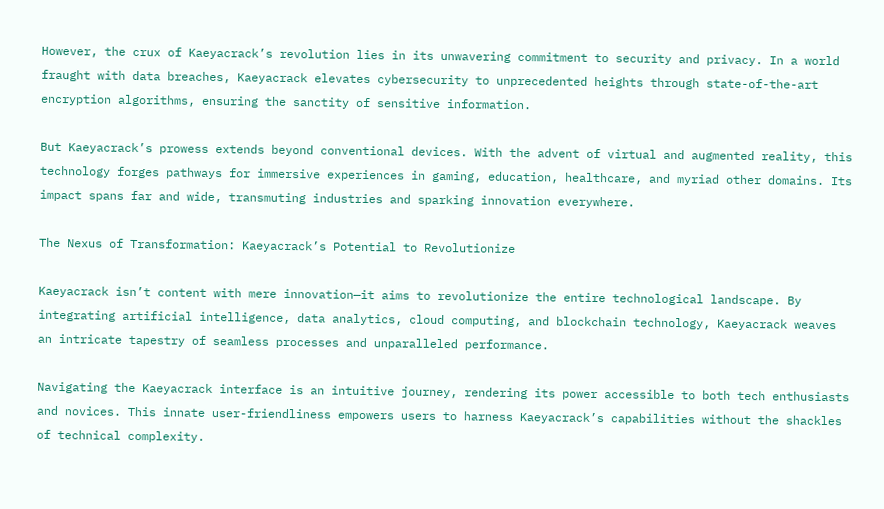However, the crux of Kaeyacrack’s revolution lies in its unwavering commitment to security and privacy. In a world fraught with data breaches, Kaeyacrack elevates cybersecurity to unprecedented heights through state-of-the-art encryption algorithms, ensuring the sanctity of sensitive information.

But Kaeyacrack’s prowess extends beyond conventional devices. With the advent of virtual and augmented reality, this technology forges pathways for immersive experiences in gaming, education, healthcare, and myriad other domains. Its impact spans far and wide, transmuting industries and sparking innovation everywhere.

The Nexus of Transformation: Kaeyacrack’s Potential to Revolutionize

Kaeyacrack isn’t content with mere innovation—it aims to revolutionize the entire technological landscape. By integrating artificial intelligence, data analytics, cloud computing, and blockchain technology, Kaeyacrack weaves an intricate tapestry of seamless processes and unparalleled performance.

Navigating the Kaeyacrack interface is an intuitive journey, rendering its power accessible to both tech enthusiasts and novices. This innate user-friendliness empowers users to harness Kaeyacrack’s capabilities without the shackles of technical complexity.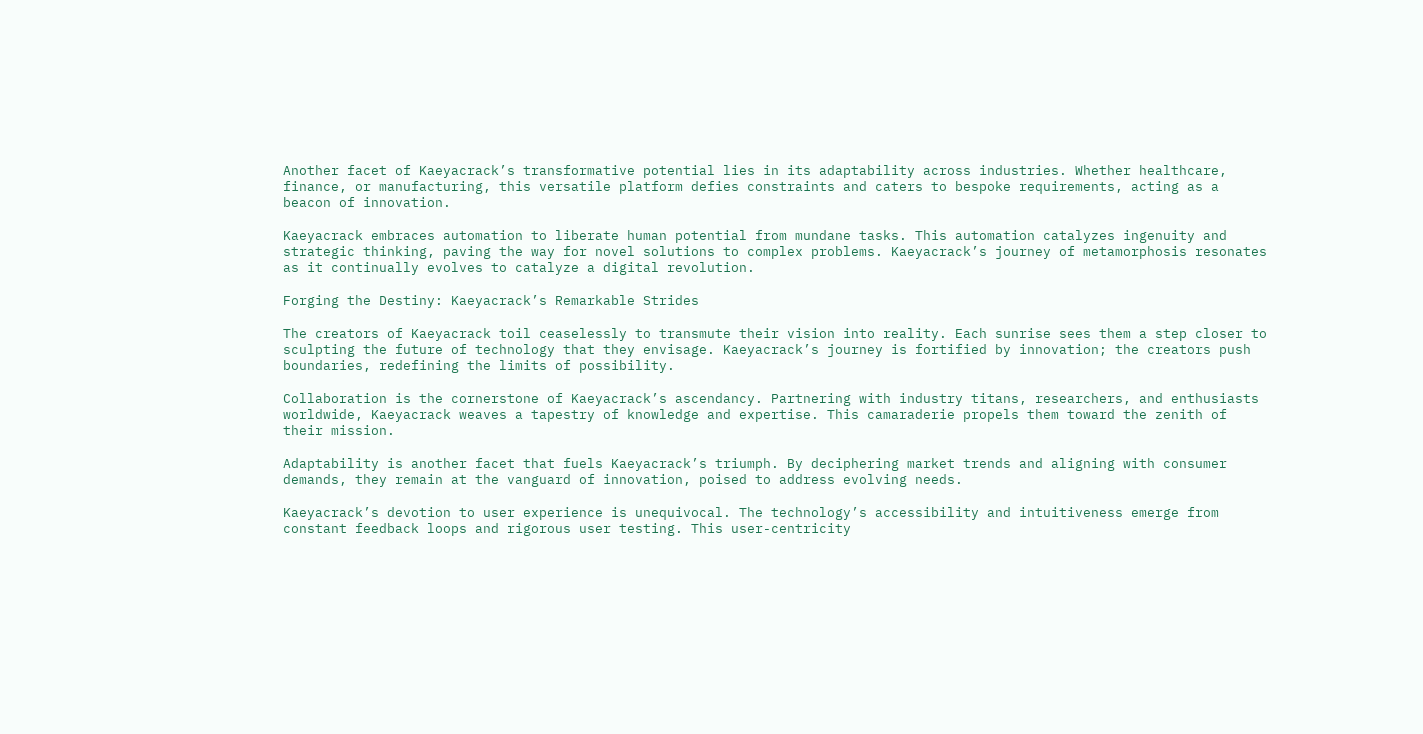Another facet of Kaeyacrack’s transformative potential lies in its adaptability across industries. Whether healthcare, finance, or manufacturing, this versatile platform defies constraints and caters to bespoke requirements, acting as a beacon of innovation.

Kaeyacrack embraces automation to liberate human potential from mundane tasks. This automation catalyzes ingenuity and strategic thinking, paving the way for novel solutions to complex problems. Kaeyacrack’s journey of metamorphosis resonates as it continually evolves to catalyze a digital revolution.

Forging the Destiny: Kaeyacrack’s Remarkable Strides

The creators of Kaeyacrack toil ceaselessly to transmute their vision into reality. Each sunrise sees them a step closer to sculpting the future of technology that they envisage. Kaeyacrack’s journey is fortified by innovation; the creators push boundaries, redefining the limits of possibility.

Collaboration is the cornerstone of Kaeyacrack’s ascendancy. Partnering with industry titans, researchers, and enthusiasts worldwide, Kaeyacrack weaves a tapestry of knowledge and expertise. This camaraderie propels them toward the zenith of their mission.

Adaptability is another facet that fuels Kaeyacrack’s triumph. By deciphering market trends and aligning with consumer demands, they remain at the vanguard of innovation, poised to address evolving needs.

Kaeyacrack’s devotion to user experience is unequivocal. The technology’s accessibility and intuitiveness emerge from constant feedback loops and rigorous user testing. This user-centricity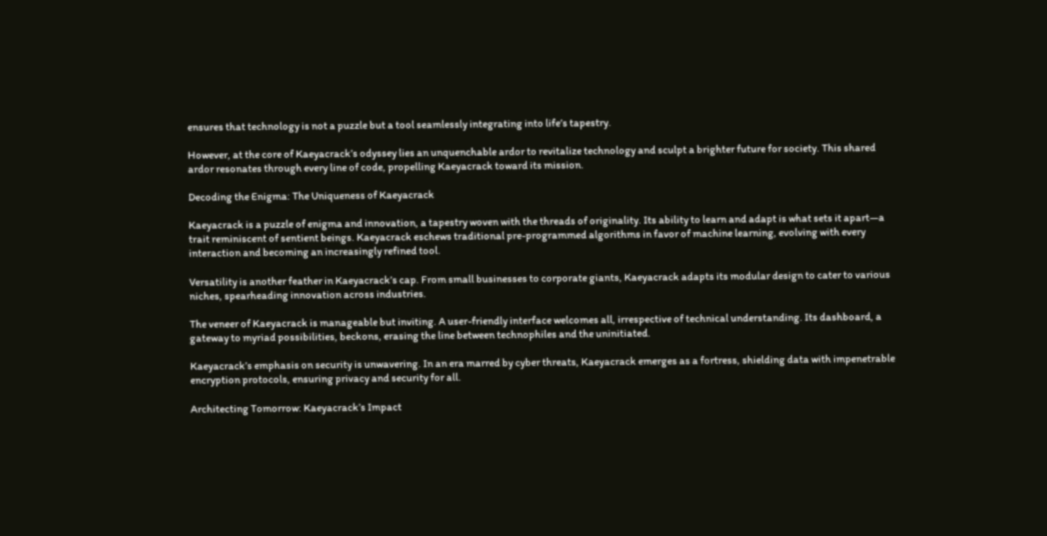ensures that technology is not a puzzle but a tool seamlessly integrating into life’s tapestry.

However, at the core of Kaeyacrack’s odyssey lies an unquenchable ardor to revitalize technology and sculpt a brighter future for society. This shared ardor resonates through every line of code, propelling Kaeyacrack toward its mission.

Decoding the Enigma: The Uniqueness of Kaeyacrack

Kaeyacrack is a puzzle of enigma and innovation, a tapestry woven with the threads of originality. Its ability to learn and adapt is what sets it apart—a trait reminiscent of sentient beings. Kaeyacrack eschews traditional pre-programmed algorithms in favor of machine learning, evolving with every interaction and becoming an increasingly refined tool.

Versatility is another feather in Kaeyacrack’s cap. From small businesses to corporate giants, Kaeyacrack adapts its modular design to cater to various niches, spearheading innovation across industries.

The veneer of Kaeyacrack is manageable but inviting. A user-friendly interface welcomes all, irrespective of technical understanding. Its dashboard, a gateway to myriad possibilities, beckons, erasing the line between technophiles and the uninitiated.

Kaeyacrack’s emphasis on security is unwavering. In an era marred by cyber threats, Kaeyacrack emerges as a fortress, shielding data with impenetrable encryption protocols, ensuring privacy and security for all.

Architecting Tomorrow: Kaeyacrack’s Impact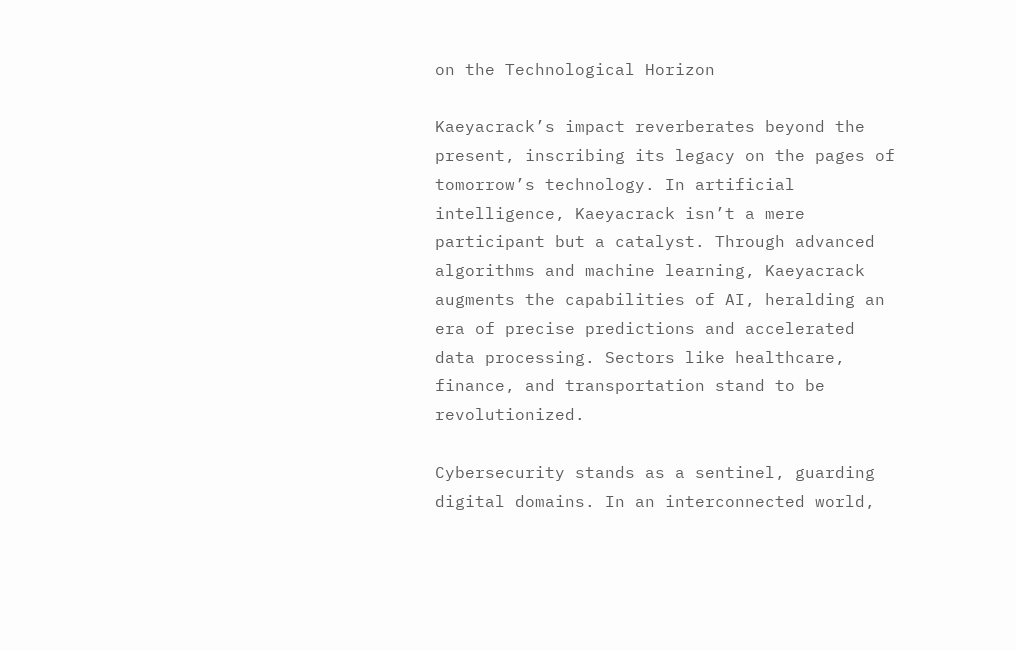on the Technological Horizon

Kaeyacrack’s impact reverberates beyond the present, inscribing its legacy on the pages of tomorrow’s technology. In artificial intelligence, Kaeyacrack isn’t a mere participant but a catalyst. Through advanced algorithms and machine learning, Kaeyacrack augments the capabilities of AI, heralding an era of precise predictions and accelerated data processing. Sectors like healthcare, finance, and transportation stand to be revolutionized.

Cybersecurity stands as a sentinel, guarding digital domains. In an interconnected world,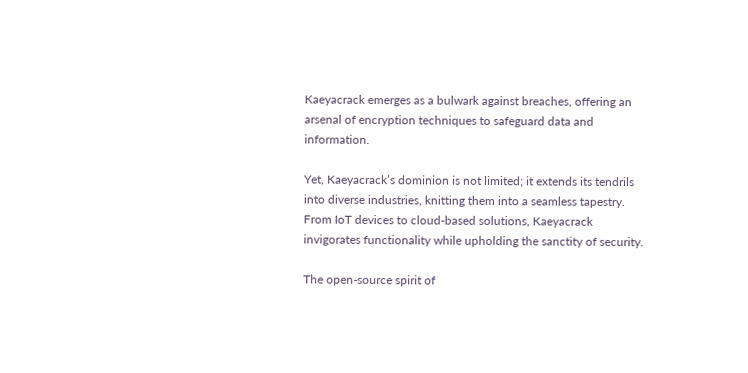Kaeyacrack emerges as a bulwark against breaches, offering an arsenal of encryption techniques to safeguard data and information.

Yet, Kaeyacrack’s dominion is not limited; it extends its tendrils into diverse industries, knitting them into a seamless tapestry. From IoT devices to cloud-based solutions, Kaeyacrack invigorates functionality while upholding the sanctity of security.

The open-source spirit of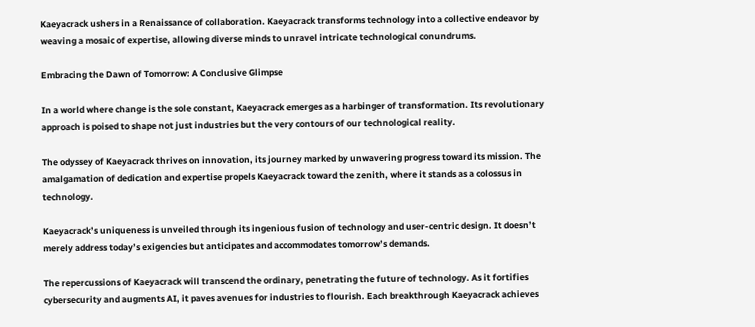Kaeyacrack ushers in a Renaissance of collaboration. Kaeyacrack transforms technology into a collective endeavor by weaving a mosaic of expertise, allowing diverse minds to unravel intricate technological conundrums.

Embracing the Dawn of Tomorrow: A Conclusive Glimpse

In a world where change is the sole constant, Kaeyacrack emerges as a harbinger of transformation. Its revolutionary approach is poised to shape not just industries but the very contours of our technological reality.

The odyssey of Kaeyacrack thrives on innovation, its journey marked by unwavering progress toward its mission. The amalgamation of dedication and expertise propels Kaeyacrack toward the zenith, where it stands as a colossus in technology.

Kaeyacrack’s uniqueness is unveiled through its ingenious fusion of technology and user-centric design. It doesn’t merely address today’s exigencies but anticipates and accommodates tomorrow’s demands.

The repercussions of Kaeyacrack will transcend the ordinary, penetrating the future of technology. As it fortifies cybersecurity and augments AI, it paves avenues for industries to flourish. Each breakthrough Kaeyacrack achieves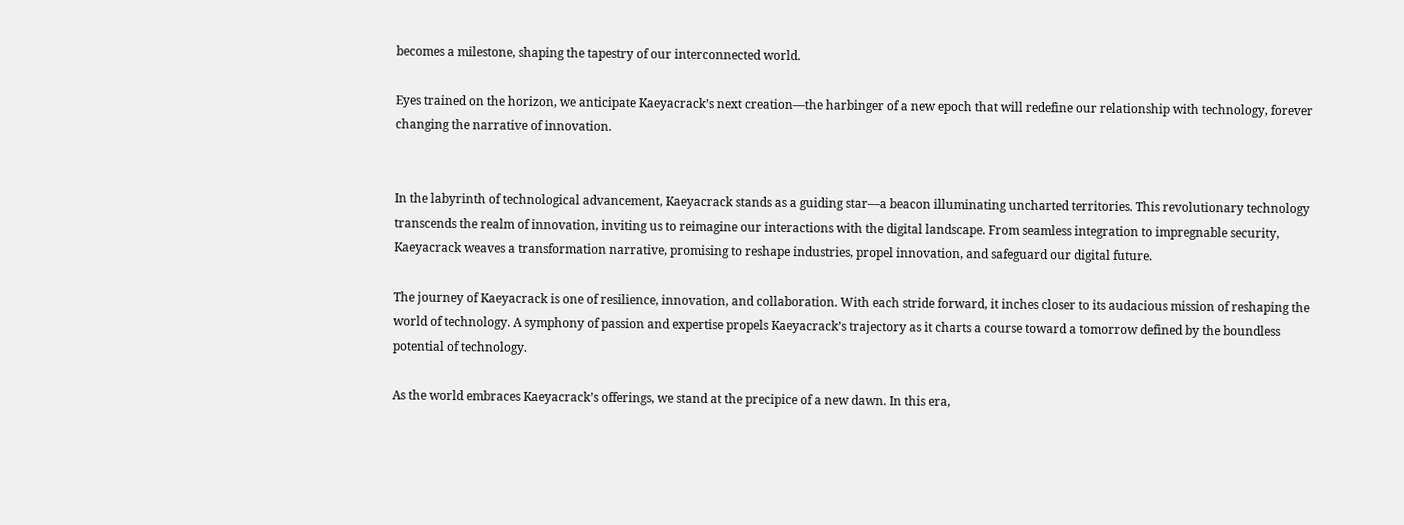becomes a milestone, shaping the tapestry of our interconnected world.

Eyes trained on the horizon, we anticipate Kaeyacrack’s next creation—the harbinger of a new epoch that will redefine our relationship with technology, forever changing the narrative of innovation.


In the labyrinth of technological advancement, Kaeyacrack stands as a guiding star—a beacon illuminating uncharted territories. This revolutionary technology transcends the realm of innovation, inviting us to reimagine our interactions with the digital landscape. From seamless integration to impregnable security, Kaeyacrack weaves a transformation narrative, promising to reshape industries, propel innovation, and safeguard our digital future.

The journey of Kaeyacrack is one of resilience, innovation, and collaboration. With each stride forward, it inches closer to its audacious mission of reshaping the world of technology. A symphony of passion and expertise propels Kaeyacrack’s trajectory as it charts a course toward a tomorrow defined by the boundless potential of technology.

As the world embraces Kaeyacrack’s offerings, we stand at the precipice of a new dawn. In this era,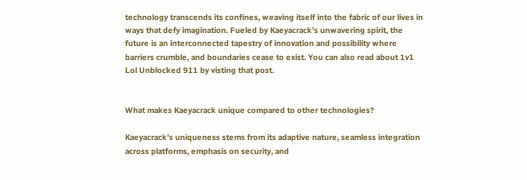technology transcends its confines, weaving itself into the fabric of our lives in ways that defy imagination. Fueled by Kaeyacrack’s unwavering spirit, the future is an interconnected tapestry of innovation and possibility where barriers crumble, and boundaries cease to exist. You can also read about 1v1 Lol Unblocked 911 by visting that post.


What makes Kaeyacrack unique compared to other technologies?

Kaeyacrack’s uniqueness stems from its adaptive nature, seamless integration across platforms, emphasis on security, and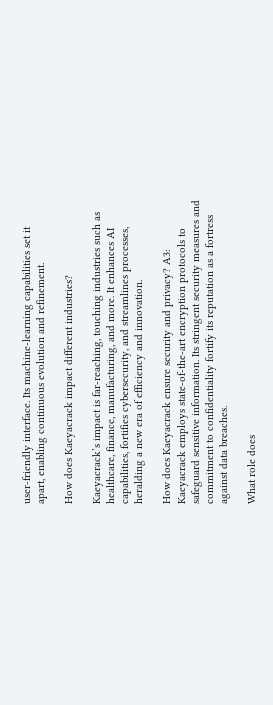user-friendly interface. Its machine-learning capabilities set it apart, enabling continuous evolution and refinement.

How does Kaeyacrack impact different industries?

Kaeyacrack’s impact is far-reaching, touching industries such as healthcare, finance, manufacturing, and more. It enhances AI capabilities, fortifies cybersecurity, and streamlines processes, heralding a new era of efficiency and innovation.

How does Kaeyacrack ensure security and privacy? A3: Kaeyacrack employs state-of-the-art encryption protocols to safeguard sensitive information. Its stringent security measures and commitment to confidentiality fortify its reputation as a fortress against data breaches.

What role does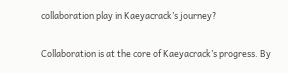collaboration play in Kaeyacrack’s journey?

Collaboration is at the core of Kaeyacrack’s progress. By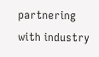partnering with industry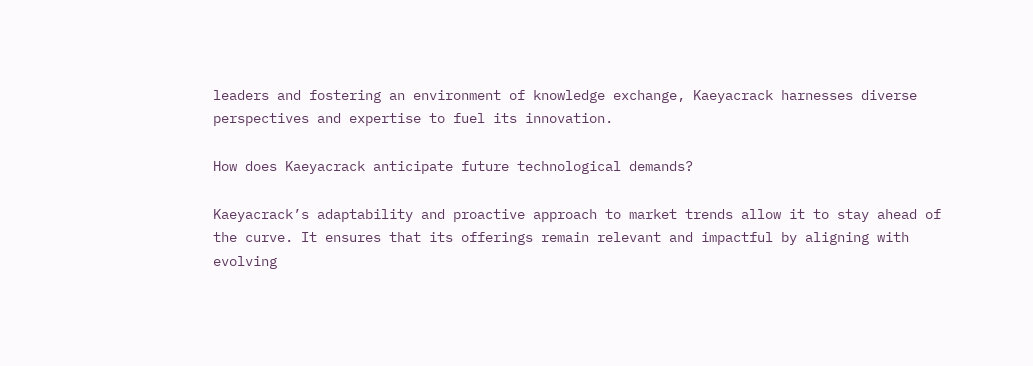leaders and fostering an environment of knowledge exchange, Kaeyacrack harnesses diverse perspectives and expertise to fuel its innovation.

How does Kaeyacrack anticipate future technological demands?

Kaeyacrack’s adaptability and proactive approach to market trends allow it to stay ahead of the curve. It ensures that its offerings remain relevant and impactful by aligning with evolving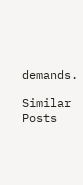demands.

Similar Posts